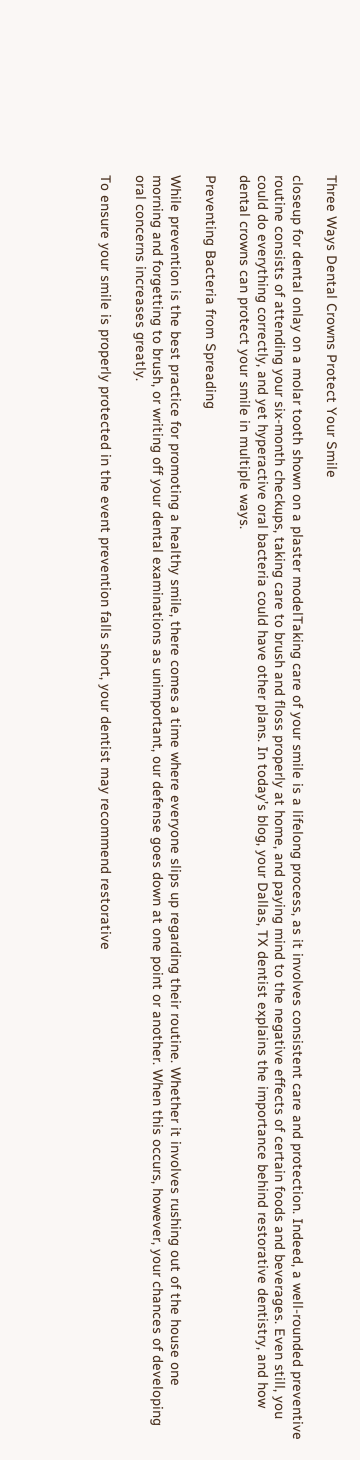Three Ways Dental Crowns Protect Your Smile

closeup for dental onlay on a molar tooth shown on a plaster modelTaking care of your smile is a lifelong process, as it involves consistent care and protection. Indeed, a well-rounded preventive routine consists of attending your six-month checkups, taking care to brush and floss properly at home, and paying mind to the negative effects of certain foods and beverages. Even still, you could do everything correctly, and yet hyperactive oral bacteria could have other plans. In today’s blog, your Dallas, TX dentist explains the importance behind restorative dentistry, and how dental crowns can protect your smile in multiple ways.

Preventing Bacteria from Spreading

While prevention is the best practice for promoting a healthy smile, there comes a time where everyone slips up regarding their routine. Whether it involves rushing out of the house one morning and forgetting to brush, or writing off your dental examinations as unimportant, our defense goes down at one point or another. When this occurs, however, your chances of developing oral concerns increases greatly.

To ensure your smile is properly protected in the event prevention falls short, your dentist may recommend restorative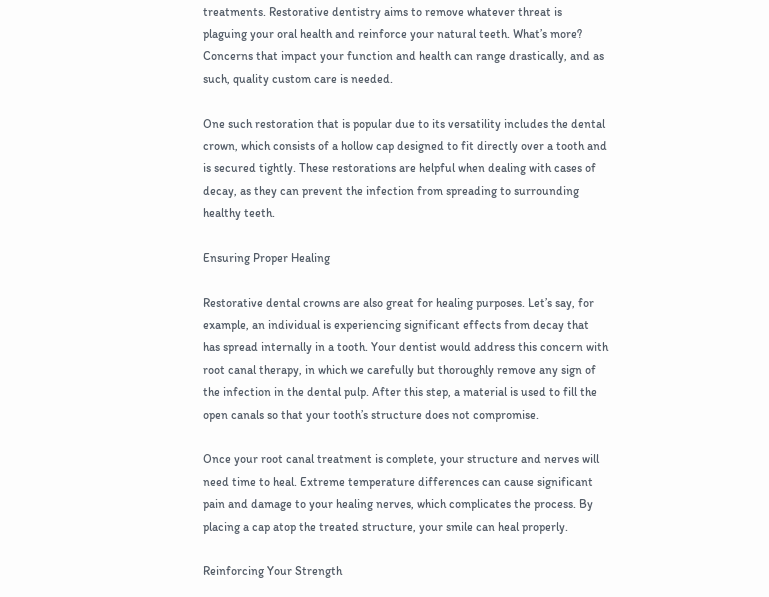treatments. Restorative dentistry aims to remove whatever threat is plaguing your oral health and reinforce your natural teeth. What’s more? Concerns that impact your function and health can range drastically, and as such, quality custom care is needed.

One such restoration that is popular due to its versatility includes the dental crown, which consists of a hollow cap designed to fit directly over a tooth and is secured tightly. These restorations are helpful when dealing with cases of decay, as they can prevent the infection from spreading to surrounding healthy teeth.

Ensuring Proper Healing

Restorative dental crowns are also great for healing purposes. Let’s say, for example, an individual is experiencing significant effects from decay that has spread internally in a tooth. Your dentist would address this concern with root canal therapy, in which we carefully but thoroughly remove any sign of the infection in the dental pulp. After this step, a material is used to fill the open canals so that your tooth’s structure does not compromise.

Once your root canal treatment is complete, your structure and nerves will need time to heal. Extreme temperature differences can cause significant pain and damage to your healing nerves, which complicates the process. By placing a cap atop the treated structure, your smile can heal properly.

Reinforcing Your Strength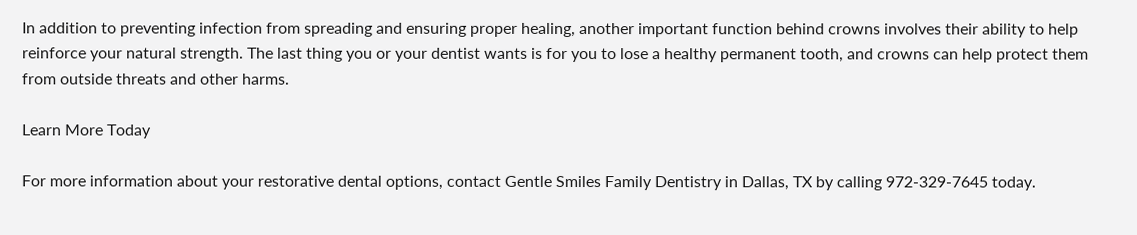In addition to preventing infection from spreading and ensuring proper healing, another important function behind crowns involves their ability to help reinforce your natural strength. The last thing you or your dentist wants is for you to lose a healthy permanent tooth, and crowns can help protect them from outside threats and other harms.

Learn More Today

For more information about your restorative dental options, contact Gentle Smiles Family Dentistry in Dallas, TX by calling 972-329-7645 today.